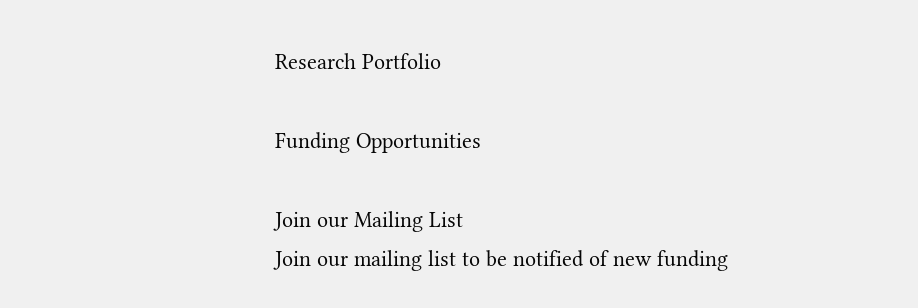Research Portfolio

Funding Opportunities

Join our Mailing List
Join our mailing list to be notified of new funding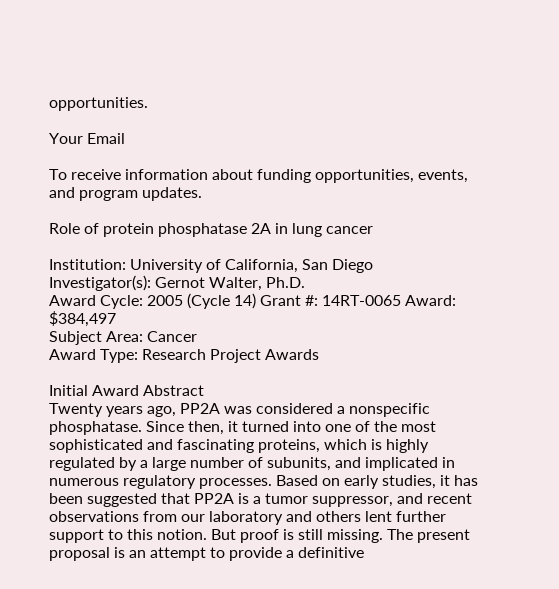opportunities.

Your Email

To receive information about funding opportunities, events, and program updates.

Role of protein phosphatase 2A in lung cancer

Institution: University of California, San Diego
Investigator(s): Gernot Walter, Ph.D.
Award Cycle: 2005 (Cycle 14) Grant #: 14RT-0065 Award: $384,497
Subject Area: Cancer
Award Type: Research Project Awards

Initial Award Abstract
Twenty years ago, PP2A was considered a nonspecific phosphatase. Since then, it turned into one of the most sophisticated and fascinating proteins, which is highly regulated by a large number of subunits, and implicated in numerous regulatory processes. Based on early studies, it has been suggested that PP2A is a tumor suppressor, and recent observations from our laboratory and others lent further support to this notion. But proof is still missing. The present proposal is an attempt to provide a definitive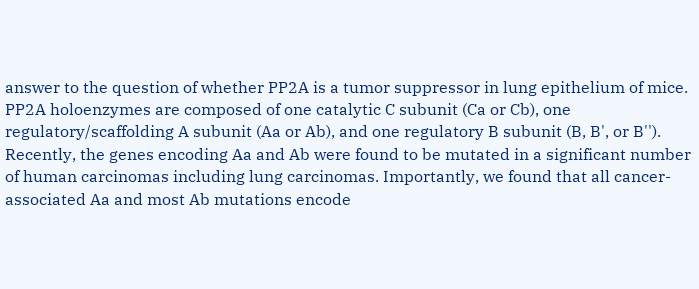answer to the question of whether PP2A is a tumor suppressor in lung epithelium of mice. PP2A holoenzymes are composed of one catalytic C subunit (Ca or Cb), one regulatory/scaffolding A subunit (Aa or Ab), and one regulatory B subunit (B, B', or B''). Recently, the genes encoding Aa and Ab were found to be mutated in a significant number of human carcinomas including lung carcinomas. Importantly, we found that all cancer-associated Aa and most Ab mutations encode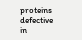proteins defective in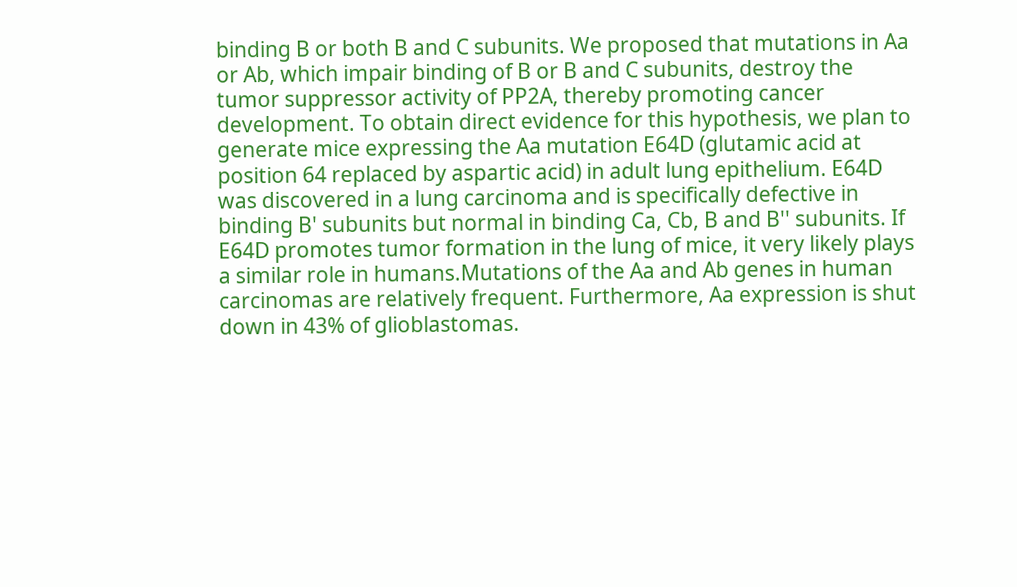binding B or both B and C subunits. We proposed that mutations in Aa or Ab, which impair binding of B or B and C subunits, destroy the tumor suppressor activity of PP2A, thereby promoting cancer development. To obtain direct evidence for this hypothesis, we plan to generate mice expressing the Aa mutation E64D (glutamic acid at position 64 replaced by aspartic acid) in adult lung epithelium. E64D was discovered in a lung carcinoma and is specifically defective in binding B' subunits but normal in binding Ca, Cb, B and B'' subunits. If E64D promotes tumor formation in the lung of mice, it very likely plays a similar role in humans.Mutations of the Aa and Ab genes in human carcinomas are relatively frequent. Furthermore, Aa expression is shut down in 43% of glioblastomas.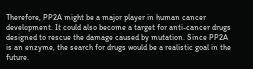Therefore, PP2A might be a major player in human cancer development. It could also become a target for anti-cancer drugs designed to rescue the damage caused by mutation. Since PP2A is an enzyme, the search for drugs would be a realistic goal in the future.